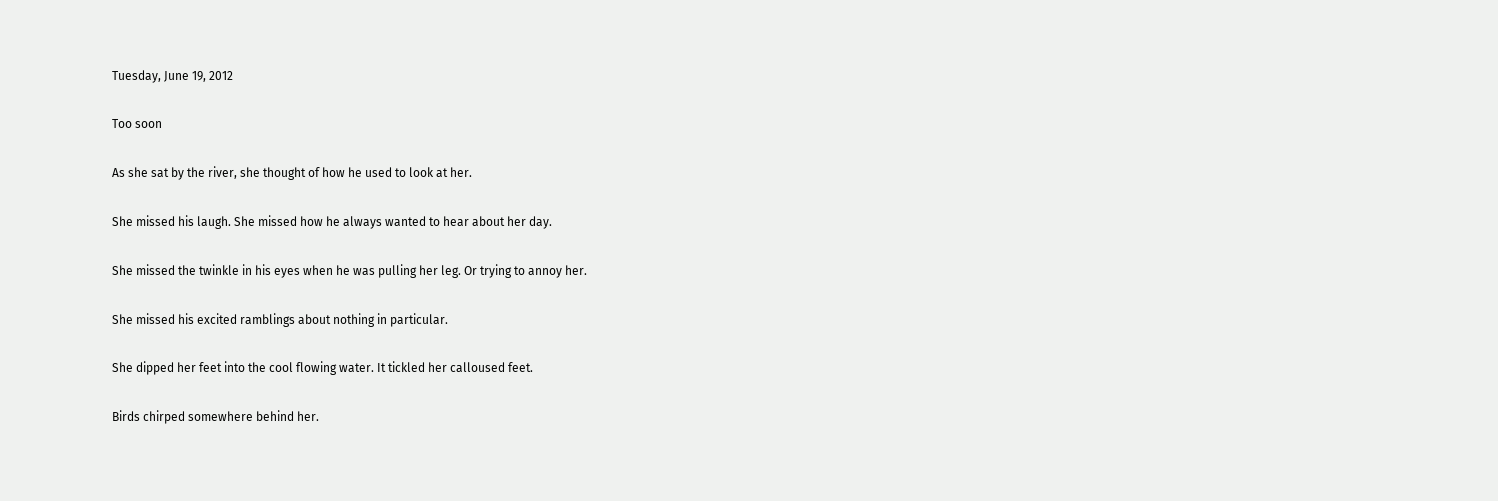Tuesday, June 19, 2012

Too soon

As she sat by the river, she thought of how he used to look at her.

She missed his laugh. She missed how he always wanted to hear about her day.

She missed the twinkle in his eyes when he was pulling her leg. Or trying to annoy her.

She missed his excited ramblings about nothing in particular.

She dipped her feet into the cool flowing water. It tickled her calloused feet.

Birds chirped somewhere behind her.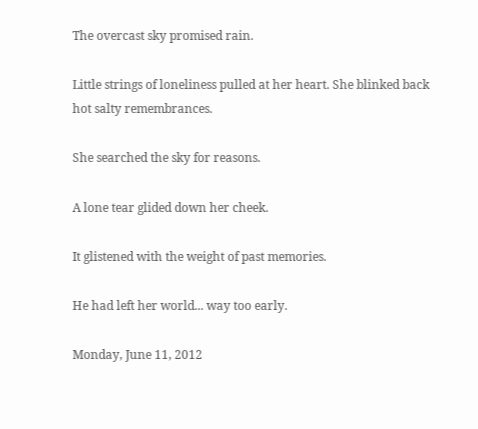The overcast sky promised rain.

Little strings of loneliness pulled at her heart. She blinked back hot salty remembrances.

She searched the sky for reasons.

A lone tear glided down her cheek.

It glistened with the weight of past memories.

He had left her world... way too early.

Monday, June 11, 2012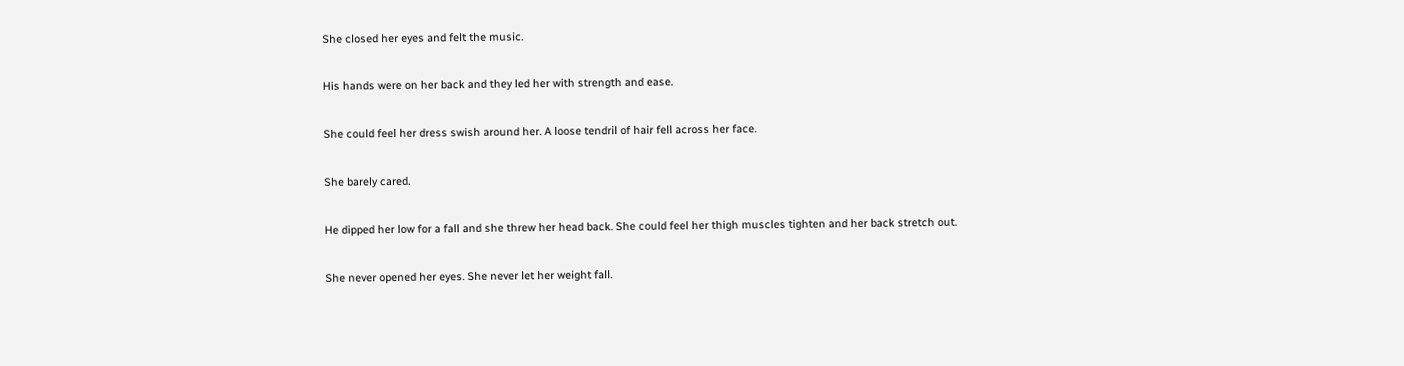She closed her eyes and felt the music.

His hands were on her back and they led her with strength and ease.

She could feel her dress swish around her. A loose tendril of hair fell across her face.

She barely cared.

He dipped her low for a fall and she threw her head back. She could feel her thigh muscles tighten and her back stretch out.

She never opened her eyes. She never let her weight fall.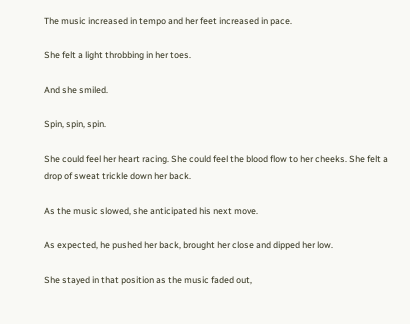The music increased in tempo and her feet increased in pace.

She felt a light throbbing in her toes.

And she smiled.

Spin, spin, spin.

She could feel her heart racing. She could feel the blood flow to her cheeks. She felt a drop of sweat trickle down her back.

As the music slowed, she anticipated his next move.

As expected, he pushed her back, brought her close and dipped her low.

She stayed in that position as the music faded out,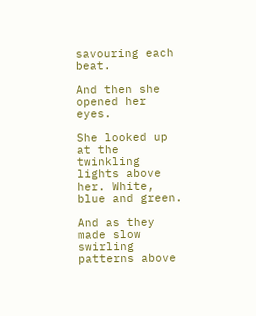savouring each beat.

And then she opened her eyes.

She looked up at the twinkling lights above her. White, blue and green.

And as they made slow swirling patterns above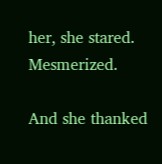her, she stared. Mesmerized.

And she thanked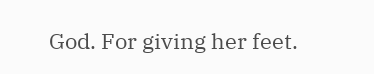God. For giving her feet.